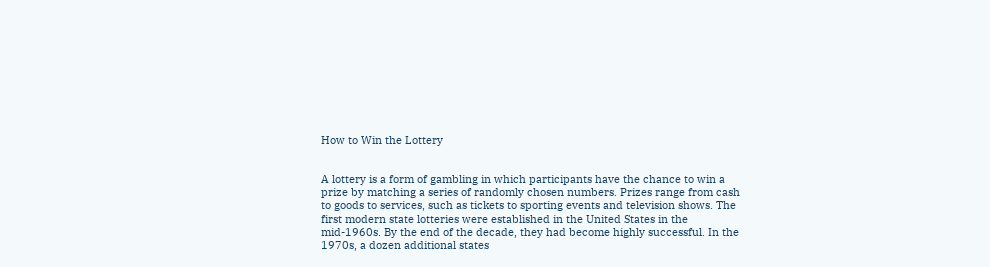How to Win the Lottery


A lottery is a form of gambling in which participants have the chance to win a prize by matching a series of randomly chosen numbers. Prizes range from cash to goods to services, such as tickets to sporting events and television shows. The first modern state lotteries were established in the United States in the mid-1960s. By the end of the decade, they had become highly successful. In the 1970s, a dozen additional states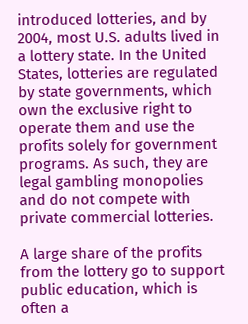introduced lotteries, and by 2004, most U.S. adults lived in a lottery state. In the United States, lotteries are regulated by state governments, which own the exclusive right to operate them and use the profits solely for government programs. As such, they are legal gambling monopolies and do not compete with private commercial lotteries.

A large share of the profits from the lottery go to support public education, which is often a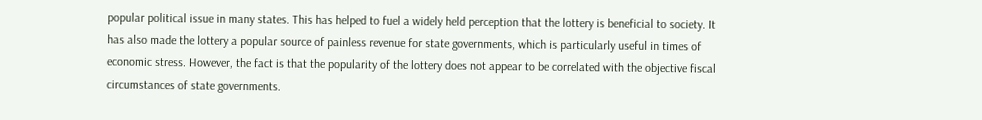popular political issue in many states. This has helped to fuel a widely held perception that the lottery is beneficial to society. It has also made the lottery a popular source of painless revenue for state governments, which is particularly useful in times of economic stress. However, the fact is that the popularity of the lottery does not appear to be correlated with the objective fiscal circumstances of state governments.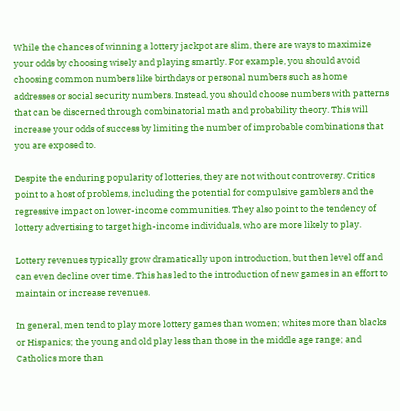While the chances of winning a lottery jackpot are slim, there are ways to maximize your odds by choosing wisely and playing smartly. For example, you should avoid choosing common numbers like birthdays or personal numbers such as home addresses or social security numbers. Instead, you should choose numbers with patterns that can be discerned through combinatorial math and probability theory. This will increase your odds of success by limiting the number of improbable combinations that you are exposed to.

Despite the enduring popularity of lotteries, they are not without controversy. Critics point to a host of problems, including the potential for compulsive gamblers and the regressive impact on lower-income communities. They also point to the tendency of lottery advertising to target high-income individuals, who are more likely to play.

Lottery revenues typically grow dramatically upon introduction, but then level off and can even decline over time. This has led to the introduction of new games in an effort to maintain or increase revenues.

In general, men tend to play more lottery games than women; whites more than blacks or Hispanics; the young and old play less than those in the middle age range; and Catholics more than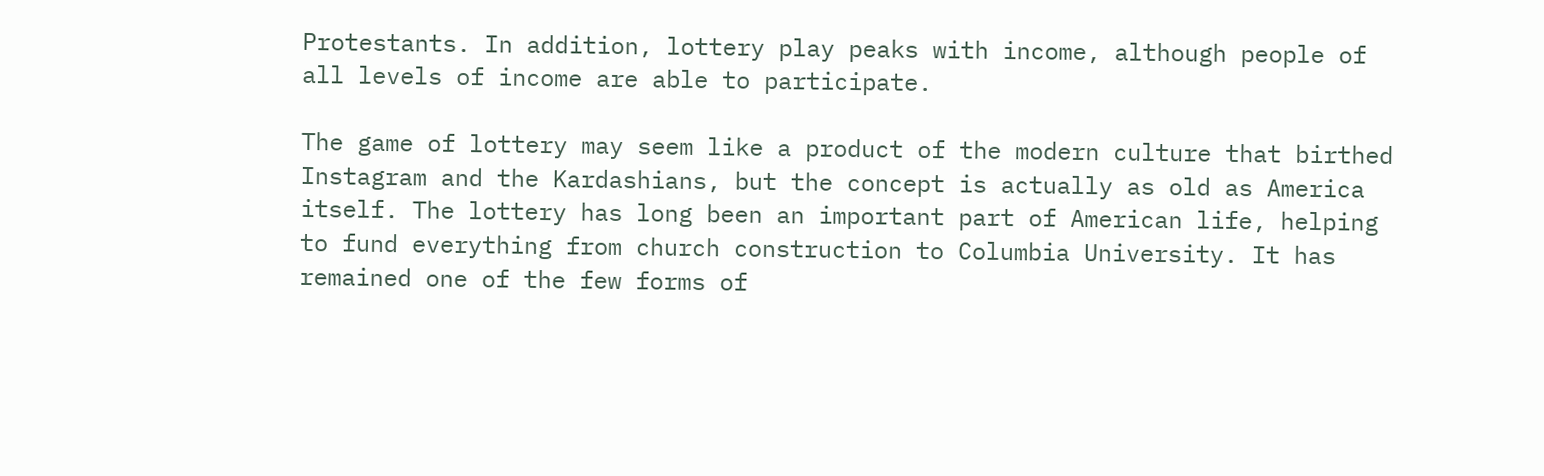Protestants. In addition, lottery play peaks with income, although people of all levels of income are able to participate.

The game of lottery may seem like a product of the modern culture that birthed Instagram and the Kardashians, but the concept is actually as old as America itself. The lottery has long been an important part of American life, helping to fund everything from church construction to Columbia University. It has remained one of the few forms of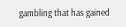gambling that has gained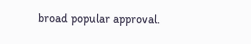broad popular approval.